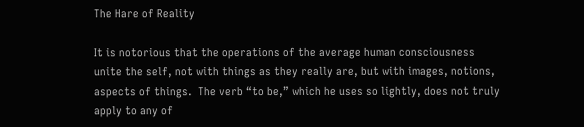The Hare of Reality

It is notorious that the operations of the average human consciousness unite the self, not with things as they really are, but with images, notions, aspects of things.  The verb “to be,” which he uses so lightly, does not truly apply to any of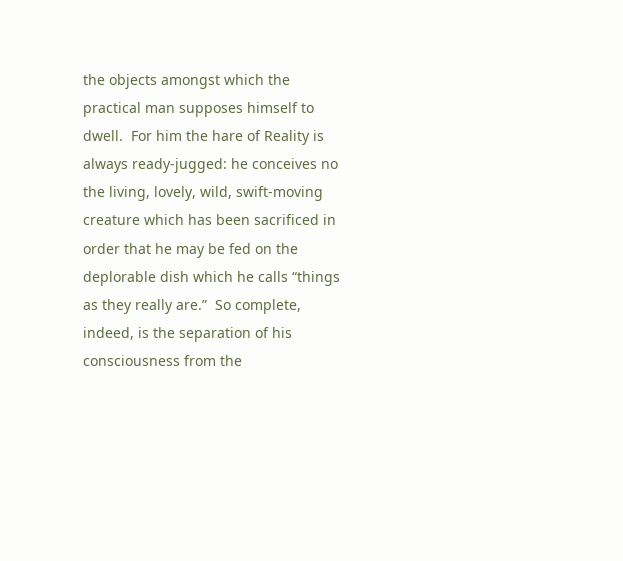the objects amongst which the practical man supposes himself to dwell.  For him the hare of Reality is always ready-jugged: he conceives no the living, lovely, wild, swift-moving creature which has been sacrificed in order that he may be fed on the deplorable dish which he calls “things as they really are.”  So complete, indeed, is the separation of his consciousness from the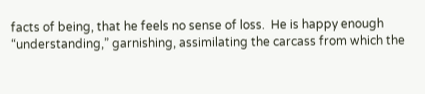facts of being, that he feels no sense of loss.  He is happy enough “understanding,” garnishing, assimilating the carcass from which the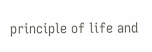principle of life and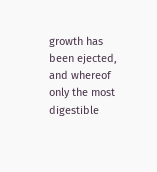growth has been ejected, and whereof only the most digestible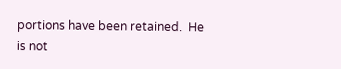portions have been retained.  He is not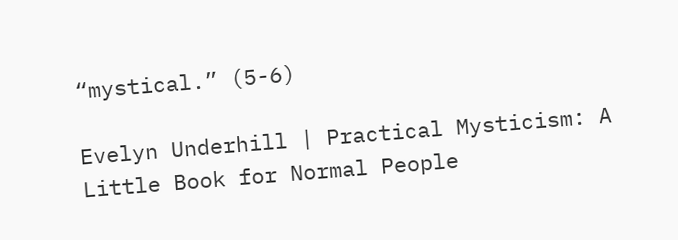“mystical.” (5-6)

Evelyn Underhill | Practical Mysticism: A Little Book for Normal People